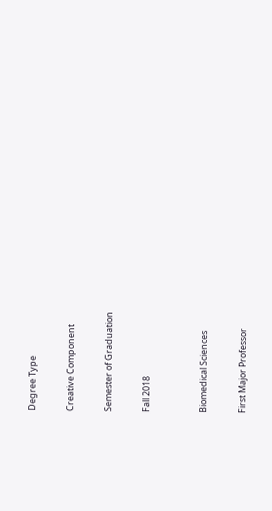Degree Type

Creative Component

Semester of Graduation

Fall 2018


Biomedical Sciences

First Major Professor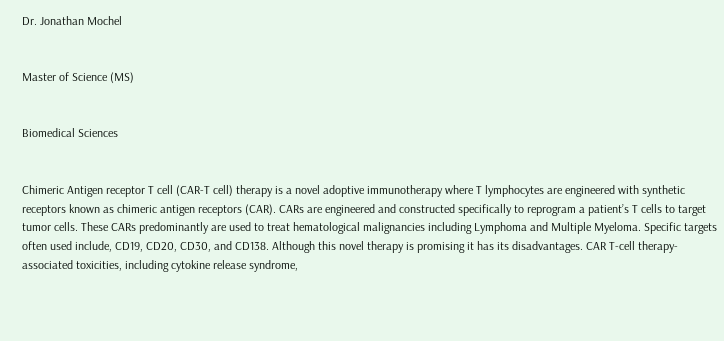Dr. Jonathan Mochel


Master of Science (MS)


Biomedical Sciences


Chimeric Antigen receptor T cell (CAR-T cell) therapy is a novel adoptive immunotherapy where T lymphocytes are engineered with synthetic receptors known as chimeric antigen receptors (CAR). CARs are engineered and constructed specifically to reprogram a patient’s T cells to target tumor cells. These CARs predominantly are used to treat hematological malignancies including Lymphoma and Multiple Myeloma. Specific targets often used include, CD19, CD20, CD30, and CD138. Although this novel therapy is promising it has its disadvantages. CAR T-cell therapy-associated toxicities, including cytokine release syndrome,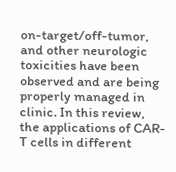on-target/off-tumor, and other neurologic toxicities have been observed and are being properly managed in clinic. In this review, the applications of CAR-T cells in different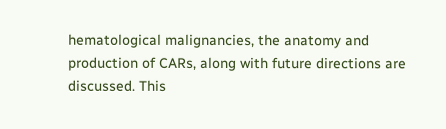hematological malignancies, the anatomy and production of CARs, along with future directions are discussed. This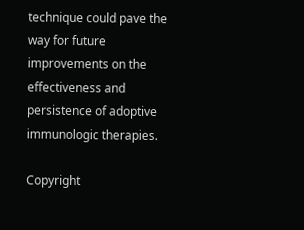technique could pave the way for future improvements on the effectiveness and persistence of adoptive immunologic therapies.

Copyright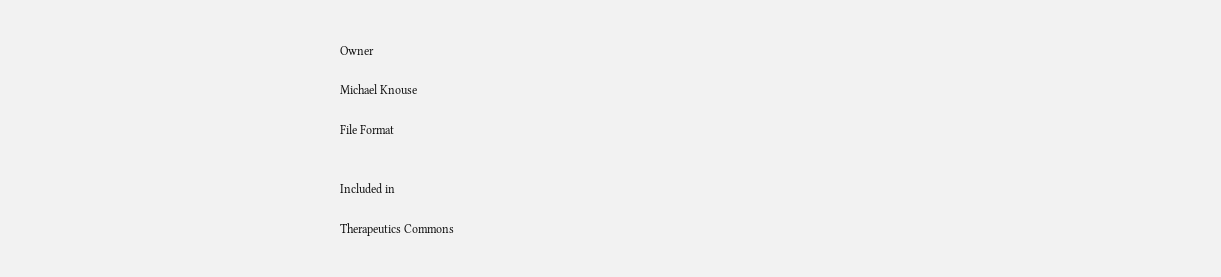Owner

Michael Knouse

File Format


Included in

Therapeutics Commons